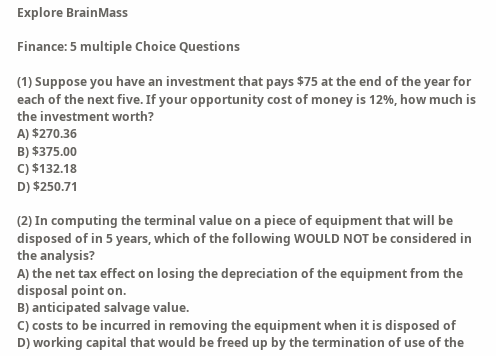Explore BrainMass

Finance: 5 multiple Choice Questions

(1) Suppose you have an investment that pays $75 at the end of the year for each of the next five. If your opportunity cost of money is 12%, how much is the investment worth?
A) $270.36
B) $375.00
C) $132.18
D) $250.71

(2) In computing the terminal value on a piece of equipment that will be disposed of in 5 years, which of the following WOULD NOT be considered in the analysis?
A) the net tax effect on losing the depreciation of the equipment from the disposal point on.
B) anticipated salvage value.
C) costs to be incurred in removing the equipment when it is disposed of
D) working capital that would be freed up by the termination of use of the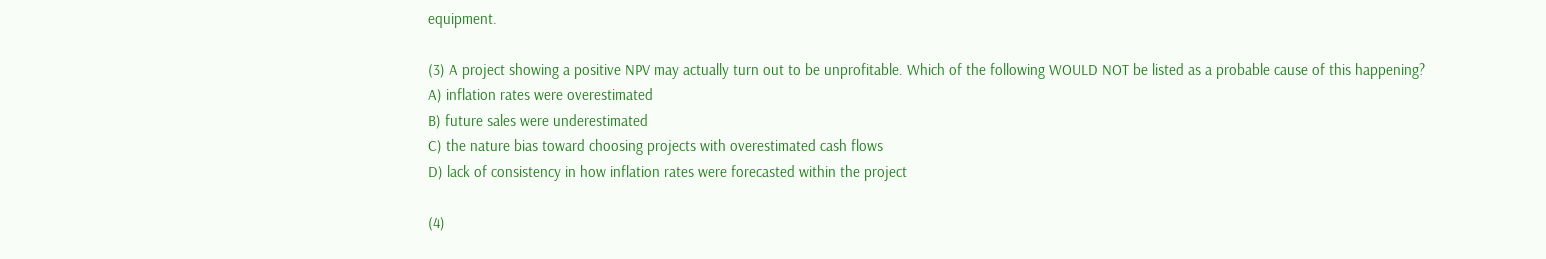equipment.

(3) A project showing a positive NPV may actually turn out to be unprofitable. Which of the following WOULD NOT be listed as a probable cause of this happening?
A) inflation rates were overestimated
B) future sales were underestimated
C) the nature bias toward choosing projects with overestimated cash flows
D) lack of consistency in how inflation rates were forecasted within the project

(4)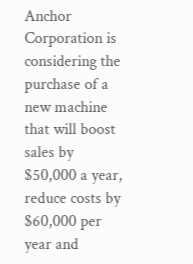Anchor Corporation is considering the purchase of a new machine that will boost sales by $50,000 a year, reduce costs by $60,000 per year and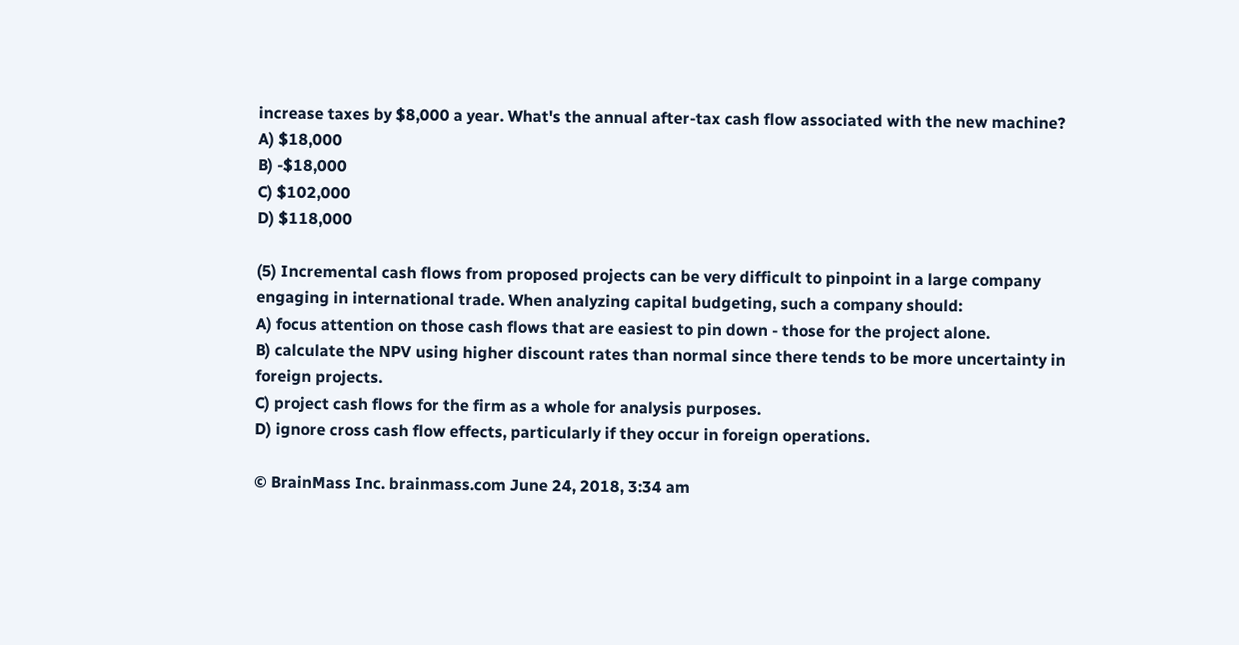increase taxes by $8,000 a year. What's the annual after-tax cash flow associated with the new machine?
A) $18,000
B) -$18,000
C) $102,000
D) $118,000

(5) Incremental cash flows from proposed projects can be very difficult to pinpoint in a large company engaging in international trade. When analyzing capital budgeting, such a company should:
A) focus attention on those cash flows that are easiest to pin down - those for the project alone.
B) calculate the NPV using higher discount rates than normal since there tends to be more uncertainty in foreign projects.
C) project cash flows for the firm as a whole for analysis purposes.
D) ignore cross cash flow effects, particularly if they occur in foreign operations.

© BrainMass Inc. brainmass.com June 24, 2018, 3:34 am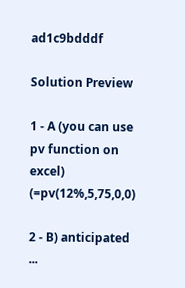ad1c9bdddf

Solution Preview

1 - A (you can use pv function on excel) (=pv(12%,5,75,0,0)

2 - B) anticipated ...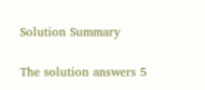Solution Summary

The solution answers 5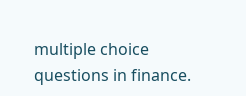multiple choice questions in finance.